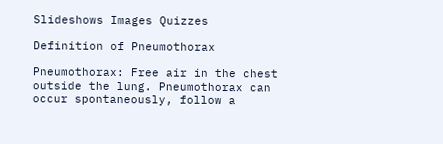Slideshows Images Quizzes

Definition of Pneumothorax

Pneumothorax: Free air in the chest outside the lung. Pneumothorax can occur spontaneously, follow a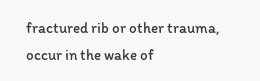fractured rib or other trauma, occur in the wake of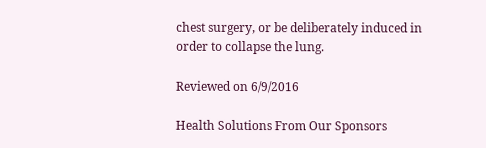chest surgery, or be deliberately induced in order to collapse the lung.

Reviewed on 6/9/2016

Health Solutions From Our Sponsors